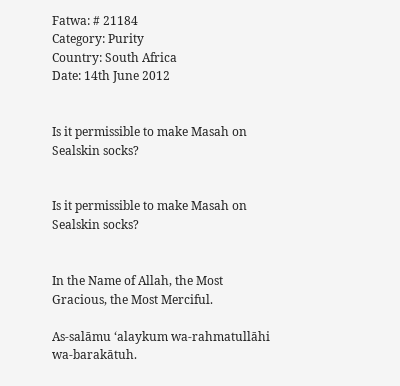Fatwa: # 21184
Category: Purity
Country: South Africa
Date: 14th June 2012


Is it permissible to make Masah on Sealskin socks?


Is it permissible to make Masah on Sealskin socks?


In the Name of Allah, the Most Gracious, the Most Merciful.

As-salāmu ‘alaykum wa-rahmatullāhi wa-barakātuh.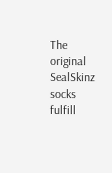The original SealSkinz socks fulfill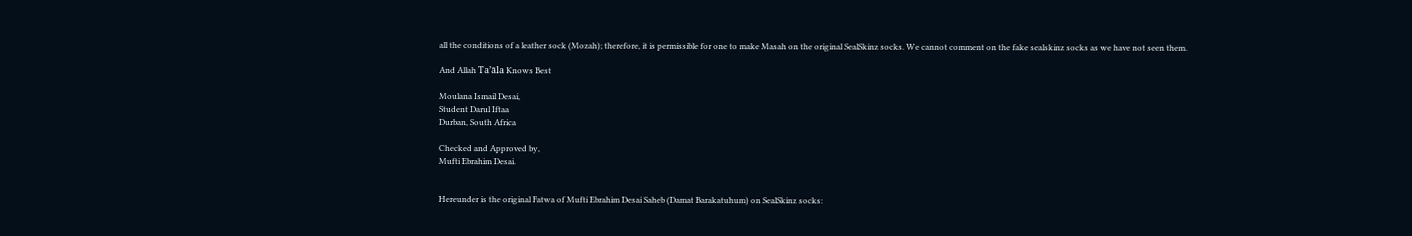all the conditions of a leather sock (Mozah); therefore, it is permissible for one to make Masah on the original SealSkinz socks. We cannot comment on the fake sealskinz socks as we have not seen them.

And Allah Ta’āla Knows Best

Moulana Ismail Desai,
Student Darul Iftaa
Durban, South Africa

Checked and Approved by,
Mufti Ebrahim Desai.


Hereunder is the original Fatwa of Mufti Ebrahim Desai Saheb (Damat Barakatuhum) on SealSkinz socks: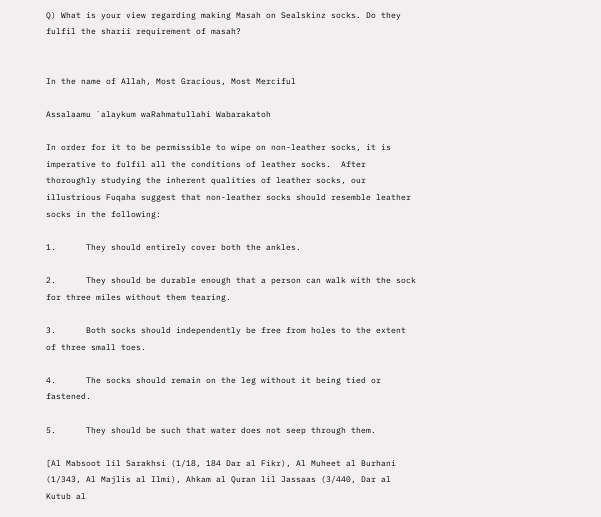Q) What is your view regarding making Masah on Sealskinz socks. Do they fulfil the sharii requirement of masah?


In the name of Allah, Most Gracious, Most Merciful

Assalaamu `alaykum waRahmatullahi Wabarakatoh

In order for it to be permissible to wipe on non-leather socks, it is imperative to fulfil all the conditions of leather socks.  After thoroughly studying the inherent qualities of leather socks, our illustrious Fuqaha suggest that non-leather socks should resemble leather socks in the following:

1.      They should entirely cover both the ankles.

2.      They should be durable enough that a person can walk with the sock for three miles without them tearing.

3.      Both socks should independently be free from holes to the extent of three small toes.

4.      The socks should remain on the leg without it being tied or fastened.

5.      They should be such that water does not seep through them.

[Al Mabsoot lil Sarakhsi (1/18, 184 Dar al Fikr), Al Muheet al Burhani (1/343, Al Majlis al Ilmi), Ahkam al Quran lil Jassaas (3/440, Dar al Kutub al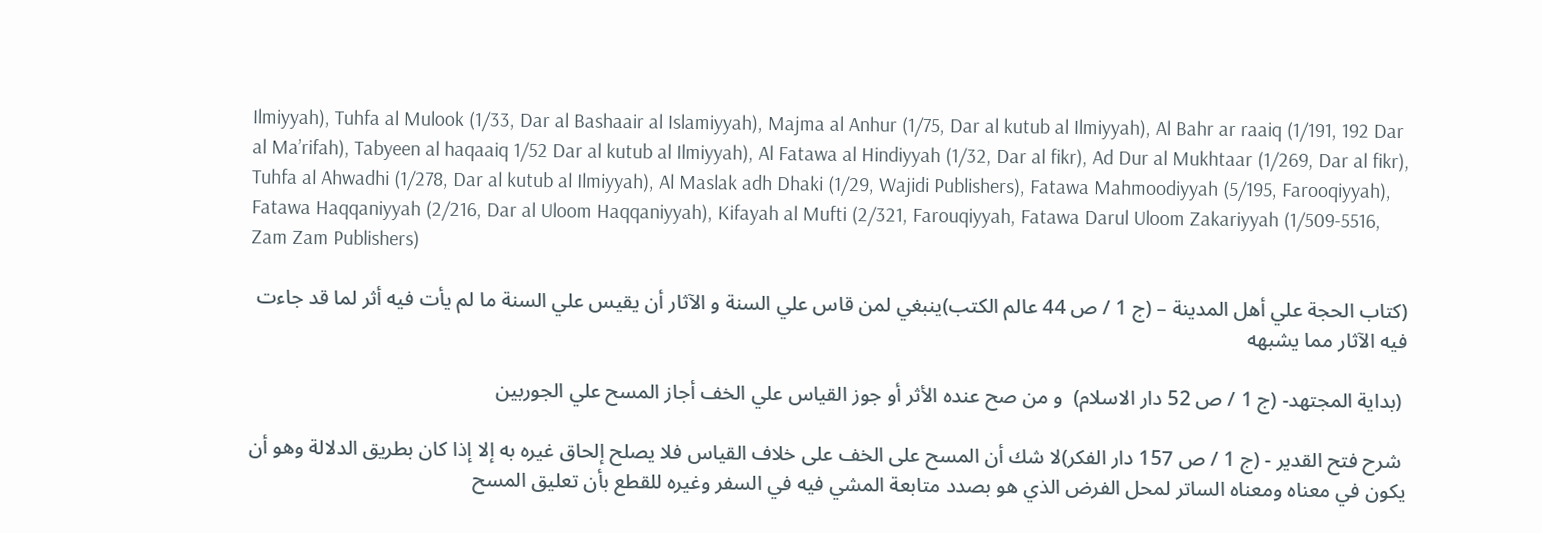Ilmiyyah), Tuhfa al Mulook (1/33, Dar al Bashaair al Islamiyyah), Majma al Anhur (1/75, Dar al kutub al Ilmiyyah), Al Bahr ar raaiq (1/191, 192 Dar al Ma’rifah), Tabyeen al haqaaiq 1/52 Dar al kutub al Ilmiyyah), Al Fatawa al Hindiyyah (1/32, Dar al fikr), Ad Dur al Mukhtaar (1/269, Dar al fikr), Tuhfa al Ahwadhi (1/278, Dar al kutub al Ilmiyyah), Al Maslak adh Dhaki (1/29, Wajidi Publishers), Fatawa Mahmoodiyyah (5/195, Farooqiyyah), Fatawa Haqqaniyyah (2/216, Dar al Uloom Haqqaniyyah), Kifayah al Mufti (2/321, Farouqiyyah, Fatawa Darul Uloom Zakariyyah (1/509-5516, Zam Zam Publishers)

(كتاب الحجة علي أهل المدينة – (ج 1 / ص 44 عالم الكتب)ينبغي لمن قاس علي السنة و الآثار أن يقيس علي السنة ما لم يأت فيه أثر لما قد جاءت فيه الآثار مما يشبهه

 (بداية المجتهد- (ج 1 / ص 52 دار الاسلام)  و من صح عنده الأثر أو جوز القياس علي الخف أجاز المسح علي الجوربين

 شرح فتح القدير - (ج 1 / ص 157 دار الفكر)لا شك أن المسح على الخف على خلاف القياس فلا يصلح إلحاق غيره به إلا إذا كان بطريق الدلالة وهو أن يكون في معناه ومعناه الساتر لمحل الفرض الذي هو بصدد متابعة المشي فيه في السفر وغيره للقطع بأن تعليق المسح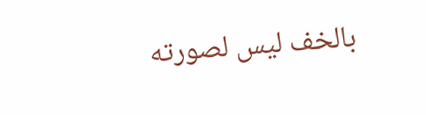بالخف ليس لصورته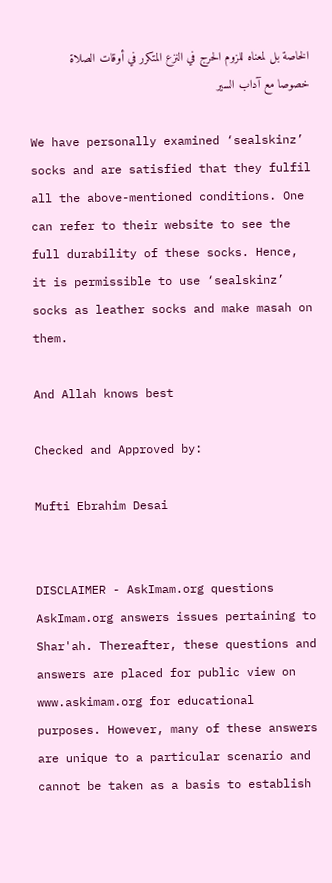الخاصة بل لمعناه للزوم الحرج في النزع المتكرر في أوقات الصلاة خصوصا مع آداب السير

We have personally examined ‘sealskinz’ socks and are satisfied that they fulfil all the above-mentioned conditions. One can refer to their website to see the full durability of these socks. Hence, it is permissible to use ‘sealskinz’ socks as leather socks and make masah on them.

And Allah knows best

Checked and Approved by:

Mufti Ebrahim Desai


DISCLAIMER - AskImam.org questions
AskImam.org answers issues pertaining to Shar'ah. Thereafter, these questions and answers are placed for public view on www.askimam.org for educational purposes. However, many of these answers are unique to a particular scenario and cannot be taken as a basis to establish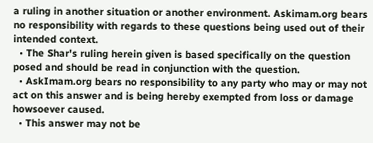a ruling in another situation or another environment. Askimam.org bears no responsibility with regards to these questions being used out of their intended context.
  • The Shar's ruling herein given is based specifically on the question posed and should be read in conjunction with the question.
  • AskImam.org bears no responsibility to any party who may or may not act on this answer and is being hereby exempted from loss or damage howsoever caused.
  • This answer may not be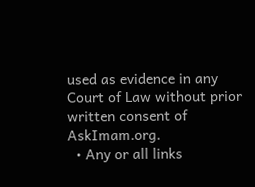used as evidence in any Court of Law without prior written consent of AskImam.org.
  • Any or all links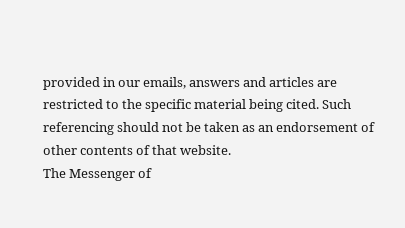provided in our emails, answers and articles are restricted to the specific material being cited. Such referencing should not be taken as an endorsement of other contents of that website.
The Messenger of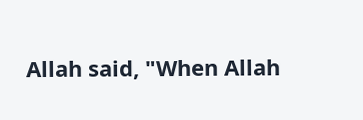Allah said, "When Allah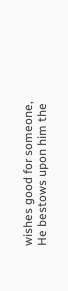wishes good for someone, He bestows upon him the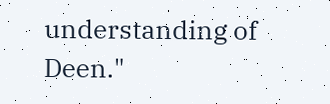understanding of Deen."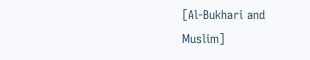[Al-Bukhari and Muslim]